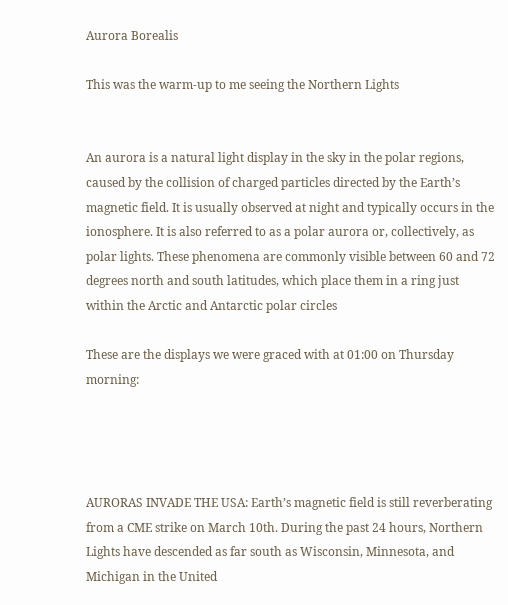Aurora Borealis

This was the warm-up to me seeing the Northern Lights


An aurora is a natural light display in the sky in the polar regions, caused by the collision of charged particles directed by the Earth’s magnetic field. It is usually observed at night and typically occurs in the ionosphere. It is also referred to as a polar aurora or, collectively, as polar lights. These phenomena are commonly visible between 60 and 72 degrees north and south latitudes, which place them in a ring just within the Arctic and Antarctic polar circles

These are the displays we were graced with at 01:00 on Thursday morning:




AURORAS INVADE THE USA: Earth’s magnetic field is still reverberating from a CME strike on March 10th. During the past 24 hours, Northern Lights have descended as far south as Wisconsin, Minnesota, and Michigan in the United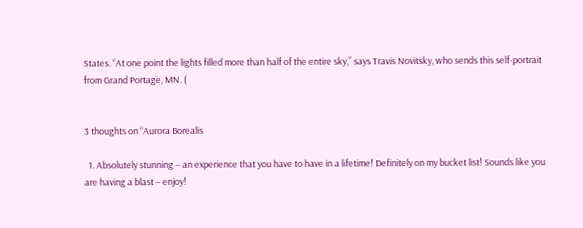States. “At one point the lights filled more than half of the entire sky,” says Travis Novitsky, who sends this self-portrait from Grand Portage, MN. (


3 thoughts on “Aurora Borealis

  1. Absolutely stunning – an experience that you have to have in a lifetime! Definitely on my bucket list! Sounds like you are having a blast – enjoy!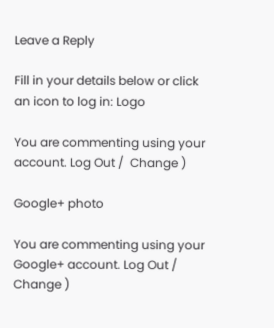Leave a Reply

Fill in your details below or click an icon to log in: Logo

You are commenting using your account. Log Out /  Change )

Google+ photo

You are commenting using your Google+ account. Log Out /  Change )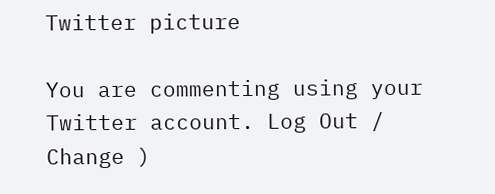Twitter picture

You are commenting using your Twitter account. Log Out /  Change )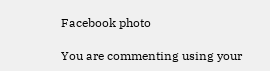Facebook photo

You are commenting using your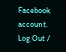Facebook account. Log Out /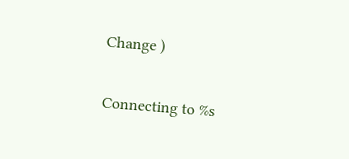Change )

Connecting to %s